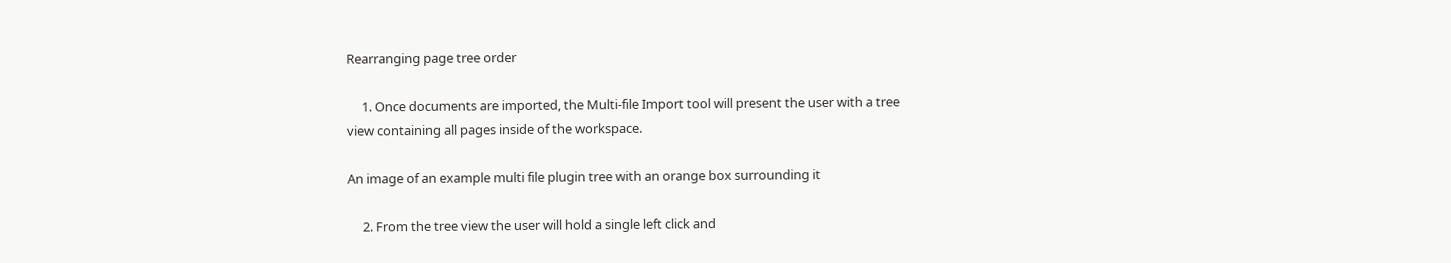Rearranging page tree order

     1. Once documents are imported, the Multi-file Import tool will present the user with a tree view containing all pages inside of the workspace.

An image of an example multi file plugin tree with an orange box surrounding it

     2. From the tree view the user will hold a single left click and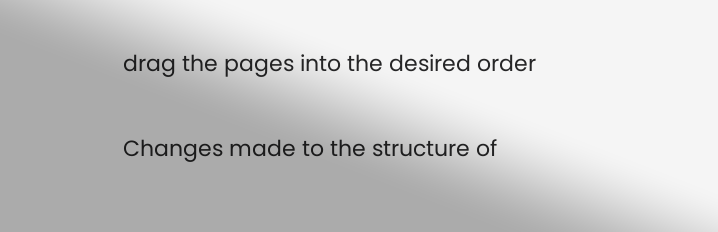drag the pages into the desired order

Changes made to the structure of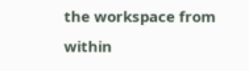the workspace from within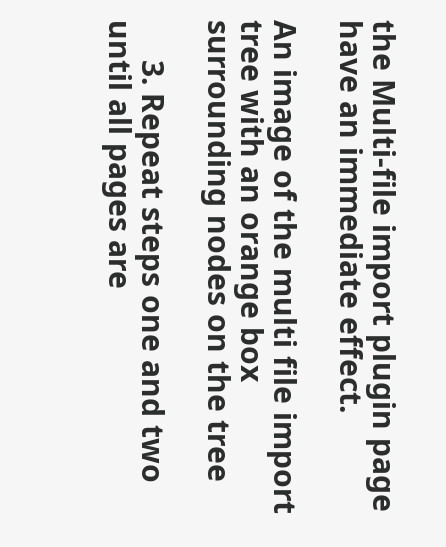the Multi-file import plugin page have an immediate effect.

An image of the multi file import tree with an orange box surrounding nodes on the tree

     3. Repeat steps one and two until all pages are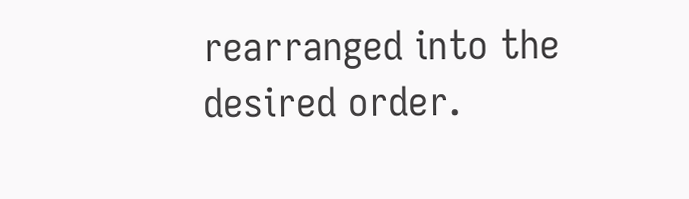rearranged into the desired order.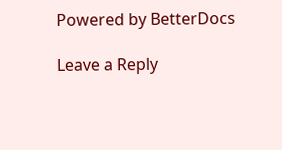Powered by BetterDocs

Leave a Reply